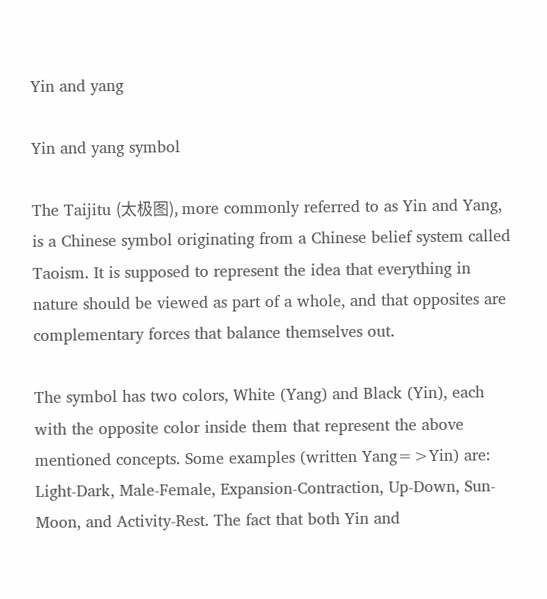Yin and yang

Yin and yang symbol

The Taijitu (太极图), more commonly referred to as Yin and Yang, is a Chinese symbol originating from a Chinese belief system called Taoism. It is supposed to represent the idea that everything in nature should be viewed as part of a whole, and that opposites are complementary forces that balance themselves out.

The symbol has two colors, White (Yang) and Black (Yin), each with the opposite color inside them that represent the above mentioned concepts. Some examples (written Yang=>Yin) are: Light-Dark, Male-Female, Expansion-Contraction, Up-Down, Sun-Moon, and Activity-Rest. The fact that both Yin and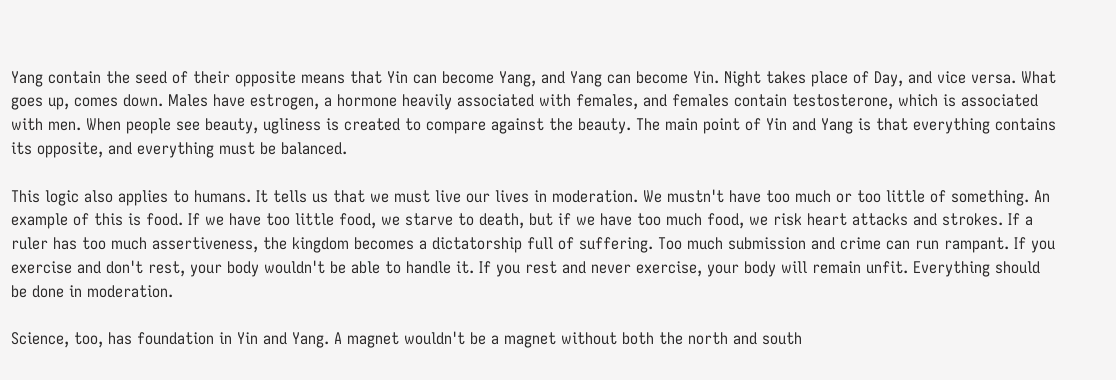Yang contain the seed of their opposite means that Yin can become Yang, and Yang can become Yin. Night takes place of Day, and vice versa. What goes up, comes down. Males have estrogen, a hormone heavily associated with females, and females contain testosterone, which is associated with men. When people see beauty, ugliness is created to compare against the beauty. The main point of Yin and Yang is that everything contains its opposite, and everything must be balanced.

This logic also applies to humans. It tells us that we must live our lives in moderation. We mustn't have too much or too little of something. An example of this is food. If we have too little food, we starve to death, but if we have too much food, we risk heart attacks and strokes. If a ruler has too much assertiveness, the kingdom becomes a dictatorship full of suffering. Too much submission and crime can run rampant. If you exercise and don't rest, your body wouldn't be able to handle it. If you rest and never exercise, your body will remain unfit. Everything should be done in moderation.

Science, too, has foundation in Yin and Yang. A magnet wouldn't be a magnet without both the north and south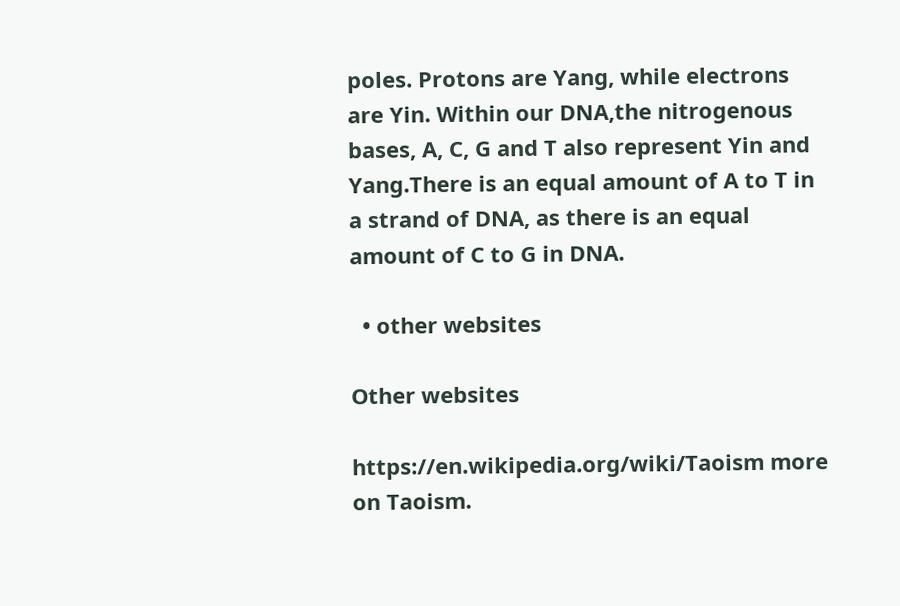poles. Protons are Yang, while electrons are Yin. Within our DNA,the nitrogenous bases, A, C, G and T also represent Yin and Yang.There is an equal amount of A to T in a strand of DNA, as there is an equal amount of C to G in DNA.

  • other websites

Other websites

https://en.wikipedia.org/wiki/Taoism more on Taoism.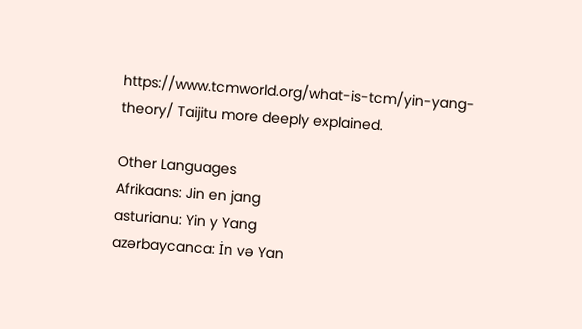https://www.tcmworld.org/what-is-tcm/yin-yang-theory/ Taijitu more deeply explained.

Other Languages
Afrikaans: Jin en jang
asturianu: Yin y Yang
azərbaycanca: İn və Yan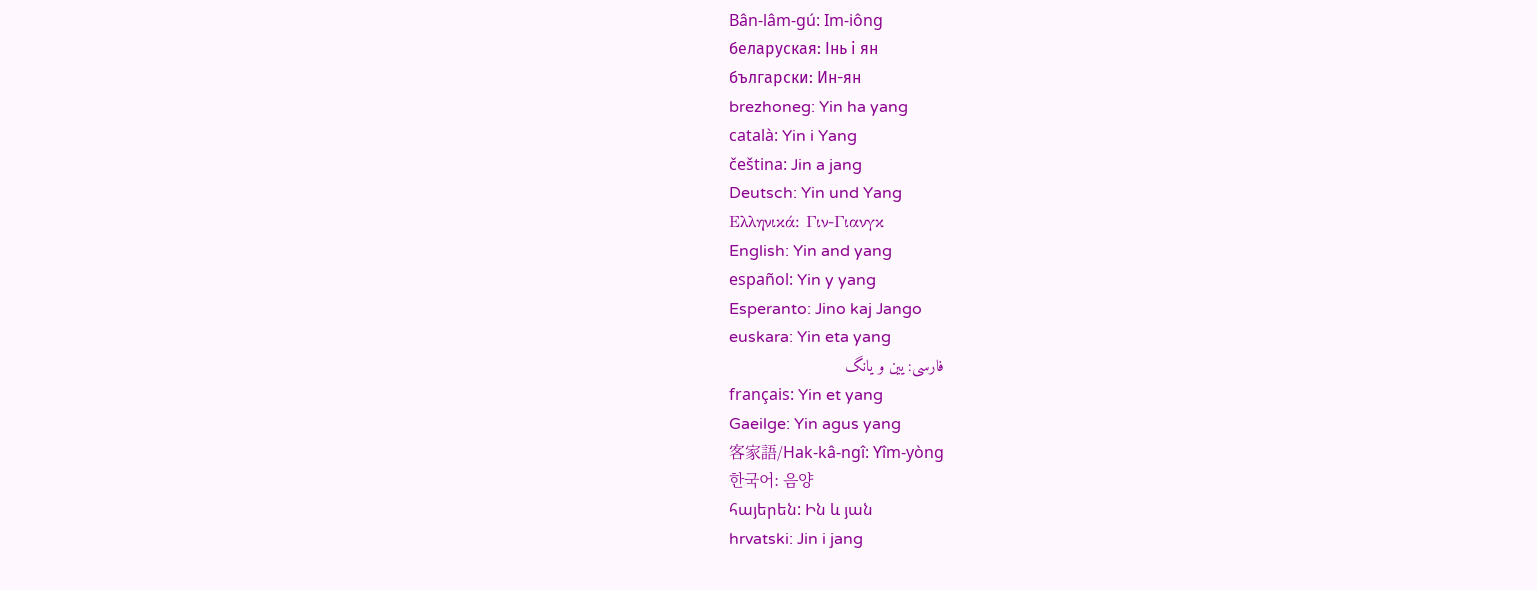Bân-lâm-gú: Im-iông
беларуская: Інь і ян
български: Ин-ян
brezhoneg: Yin ha yang
català: Yin i Yang
čeština: Jin a jang
Deutsch: Yin und Yang
Ελληνικά: Γιν-Γιανγκ
English: Yin and yang
español: Yin y yang
Esperanto: Jino kaj Jango
euskara: Yin eta yang
فارسی: یین و یانگ
français: Yin et yang
Gaeilge: Yin agus yang
客家語/Hak-kâ-ngî: Yîm-yòng
한국어: 음양
հայերեն: Ին և յան
hrvatski: Jin i jang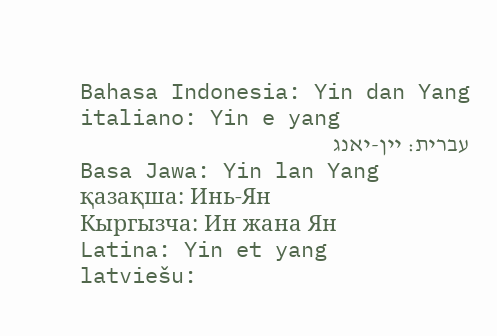Bahasa Indonesia: Yin dan Yang
italiano: Yin e yang
עברית: יין-יאנג
Basa Jawa: Yin lan Yang
қазақша: Инь-Ян
Кыргызча: Ин жана Ян
Latina: Yin et yang
latviešu: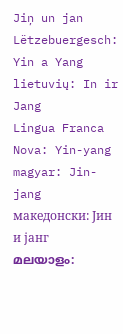Jiņ un jan
Lëtzebuergesch: Yin a Yang
lietuvių: In ir Jang
Lingua Franca Nova: Yin-yang
magyar: Jin-jang
македонски: Јин и јанг
മലയാളം: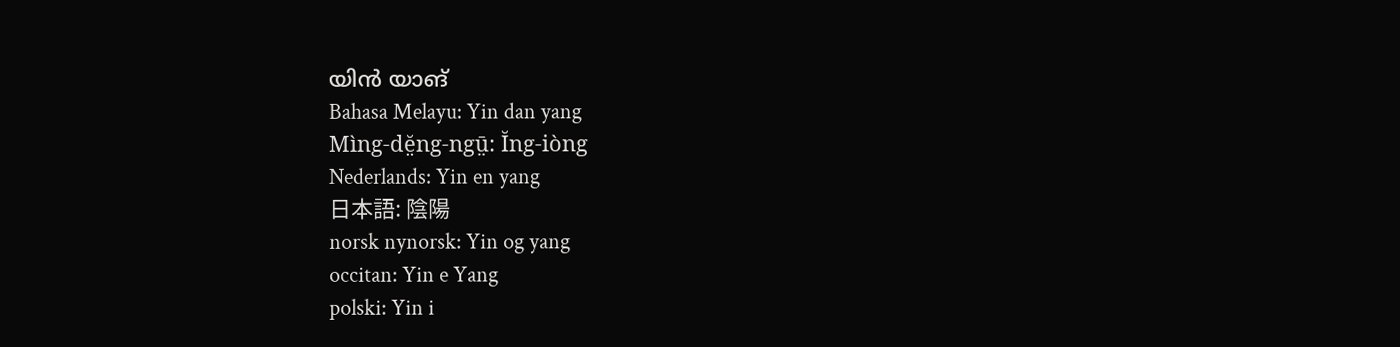യിൻ യാങ്
Bahasa Melayu: Yin dan yang
Mìng-dĕ̤ng-ngṳ̄: Ĭng-iòng
Nederlands: Yin en yang
日本語: 陰陽
norsk nynorsk: Yin og yang
occitan: Yin e Yang
polski: Yin i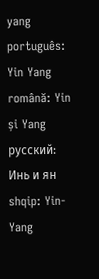yang
português: Yin Yang
română: Yin și Yang
русский: Инь и ян
shqip: Yin-Yang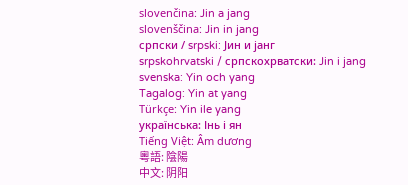slovenčina: Jin a jang
slovenščina: Jin in jang
српски / srpski: Јин и јанг
srpskohrvatski / српскохрватски: Jin i jang
svenska: Yin och yang
Tagalog: Yin at yang
Türkçe: Yin ile yang
українська: Інь і ян
Tiếng Việt: Âm dương
粵語: 陰陽
中文: 阴阳